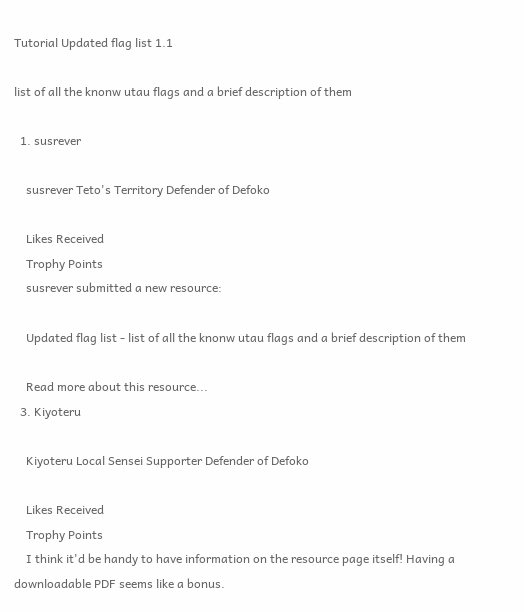Tutorial Updated flag list 1.1

list of all the knonw utau flags and a brief description of them

  1. susrever

    susrever Teto's Territory Defender of Defoko

    Likes Received
    Trophy Points
    susrever submitted a new resource:

    Updated flag list - list of all the knonw utau flags and a brief description of them

    Read more about this resource...
  3. Kiyoteru

    Kiyoteru Local Sensei Supporter Defender of Defoko

    Likes Received
    Trophy Points
    I think it'd be handy to have information on the resource page itself! Having a downloadable PDF seems like a bonus.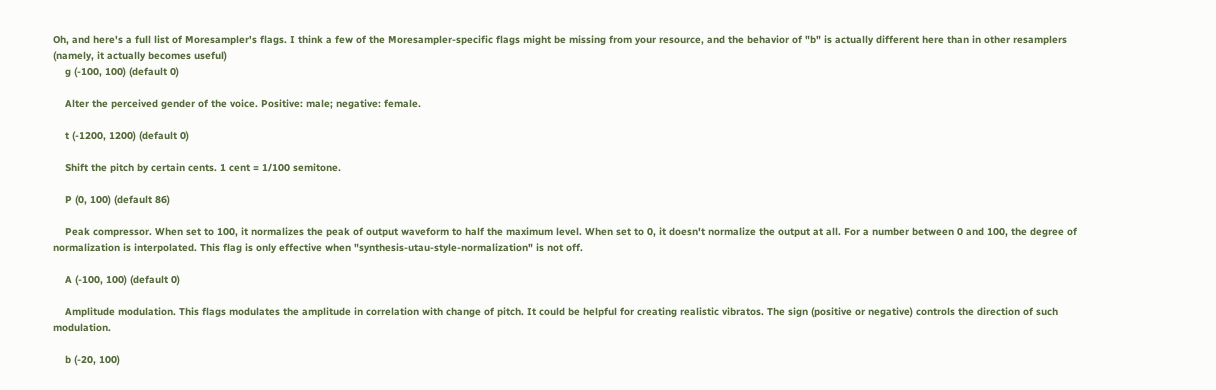Oh, and here's a full list of Moresampler's flags. I think a few of the Moresampler-specific flags might be missing from your resource, and the behavior of "b" is actually different here than in other resamplers (namely, it actually becomes useful)
    g (-100, 100) (default 0)

    Alter the perceived gender of the voice. Positive: male; negative: female.

    t (-1200, 1200) (default 0)

    Shift the pitch by certain cents. 1 cent = 1/100 semitone.

    P (0, 100) (default 86)

    Peak compressor. When set to 100, it normalizes the peak of output waveform to half the maximum level. When set to 0, it doesn't normalize the output at all. For a number between 0 and 100, the degree of normalization is interpolated. This flag is only effective when "synthesis-utau-style-normalization" is not off.

    A (-100, 100) (default 0)

    Amplitude modulation. This flags modulates the amplitude in correlation with change of pitch. It could be helpful for creating realistic vibratos. The sign (positive or negative) controls the direction of such modulation.

    b (-20, 100)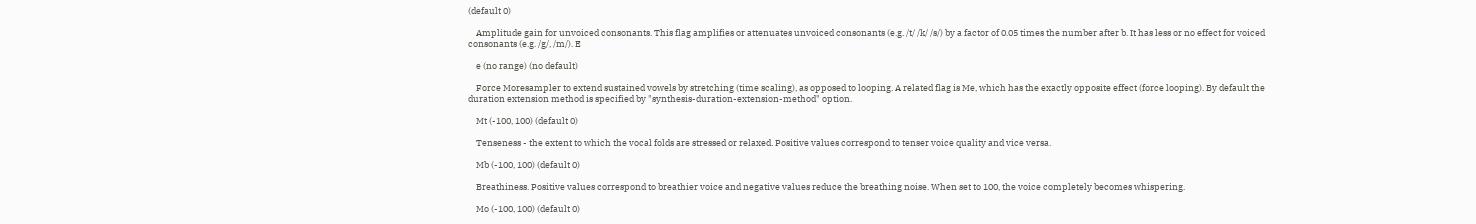(default 0)

    Amplitude gain for unvoiced consonants. This flag amplifies or attenuates unvoiced consonants (e.g. /t/ /k/ /s/) by a factor of 0.05 times the number after b. It has less or no effect for voiced consonants (e.g. /g/, /m/). E

    e (no range) (no default)

    Force Moresampler to extend sustained vowels by stretching (time scaling), as opposed to looping. A related flag is Me, which has the exactly opposite effect (force looping). By default the duration extension method is specified by "synthesis-duration-extension-method" option.

    Mt (-100, 100) (default 0)

    Tenseness - the extent to which the vocal folds are stressed or relaxed. Positive values correspond to tenser voice quality and vice versa.

    Mb (-100, 100) (default 0)

    Breathiness. Positive values correspond to breathier voice and negative values reduce the breathing noise. When set to 100, the voice completely becomes whispering.

    Mo (-100, 100) (default 0)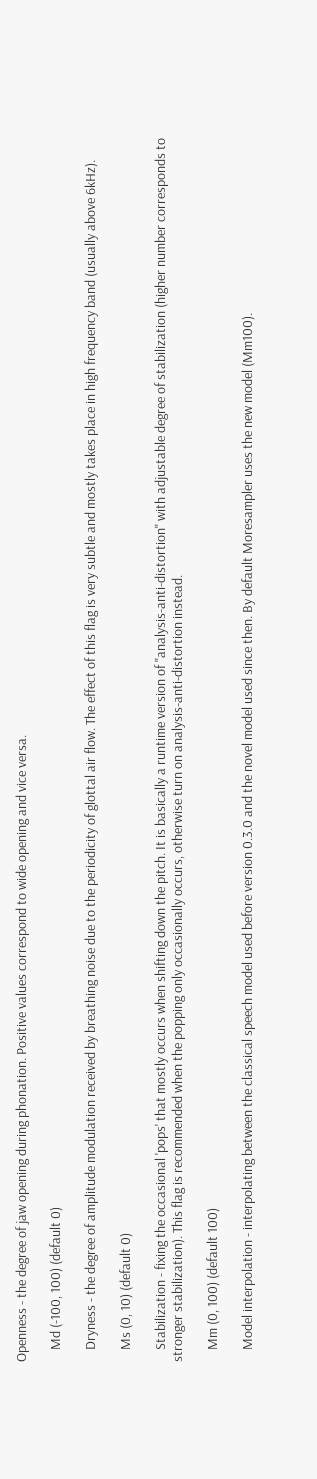Openness - the degree of jaw opening during phonation. Positive values correspond to wide opening and vice versa.

    Md (-100, 100) (default 0)

    Dryness - the degree of amplitude modulation received by breathing noise due to the periodicity of glottal air flow. The effect of this flag is very subtle and mostly takes place in high frequency band (usually above 6kHz).

    Ms (0, 10) (default 0)

    Stabilization - fixing the occasional 'pops' that mostly occurs when shifting down the pitch. It is basically a runtime version of "analysis-anti-distortion" with adjustable degree of stabilization (higher number corresponds to stronger stabilization). This flag is recommended when the popping only occasionally occurs, otherwise turn on analysis-anti-distortion instead.

    Mm (0, 100) (default 100)

    Model interpolation - interpolating between the classical speech model used before version 0.3.0 and the novel model used since then. By default Moresampler uses the new model (Mm100).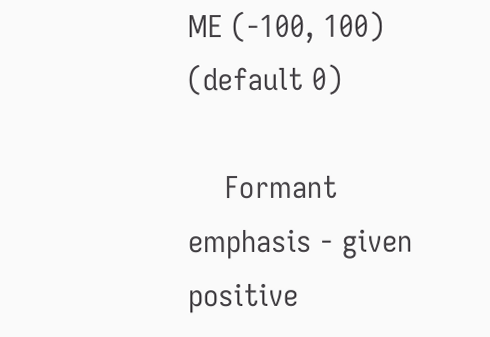ME (-100, 100) (default 0)

    Formant emphasis - given positive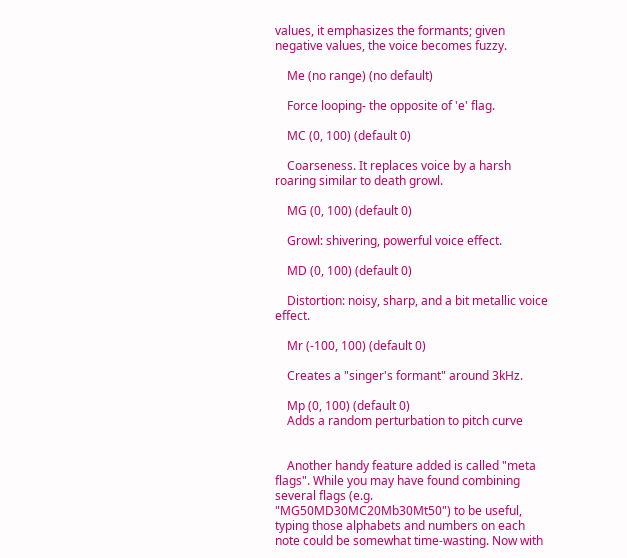values, it emphasizes the formants; given negative values, the voice becomes fuzzy.

    Me (no range) (no default)

    Force looping- the opposite of 'e' flag.

    MC (0, 100) (default 0)

    Coarseness. It replaces voice by a harsh roaring similar to death growl.

    MG (0, 100) (default 0)

    Growl: shivering, powerful voice effect.

    MD (0, 100) (default 0)

    Distortion: noisy, sharp, and a bit metallic voice effect.

    Mr (-100, 100) (default 0)

    Creates a "singer's formant" around 3kHz.

    Mp (0, 100) (default 0)
    Adds a random perturbation to pitch curve


    Another handy feature added is called "meta flags". While you may have found combining several flags (e.g. "MG50MD30MC20Mb30Mt50") to be useful, typing those alphabets and numbers on each note could be somewhat time-wasting. Now with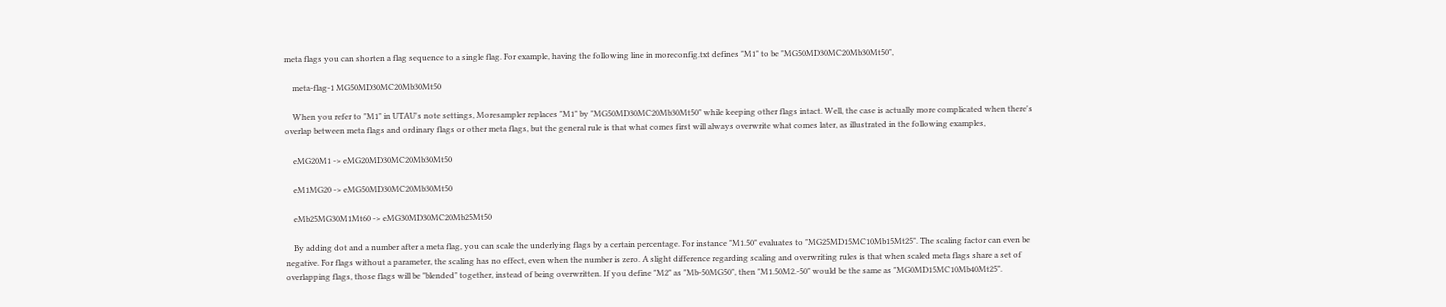meta flags you can shorten a flag sequence to a single flag. For example, having the following line in moreconfig.txt defines "M1" to be "MG50MD30MC20Mb30Mt50",

    meta-flag-1 MG50MD30MC20Mb30Mt50

    When you refer to "M1" in UTAU's note settings, Moresampler replaces "M1" by "MG50MD30MC20Mb30Mt50" while keeping other flags intact. Well, the case is actually more complicated when there's overlap between meta flags and ordinary flags or other meta flags, but the general rule is that what comes first will always overwrite what comes later, as illustrated in the following examples,

    eMG20M1 -> eMG20MD30MC20Mb30Mt50

    eM1MG20 -> eMG50MD30MC20Mb30Mt50

    eMb25MG30M1Mt60 -> eMG30MD30MC20Mb25Mt50

    By adding dot and a number after a meta flag, you can scale the underlying flags by a certain percentage. For instance "M1.50" evaluates to "MG25MD15MC10Mb15Mt25". The scaling factor can even be negative. For flags without a parameter, the scaling has no effect, even when the number is zero. A slight difference regarding scaling and overwriting rules is that when scaled meta flags share a set of overlapping flags, those flags will be "blended" together, instead of being overwritten. If you define "M2" as "Mb-50MG50", then "M1.50M2.-50" would be the same as "MG0MD15MC10Mb40Mt25".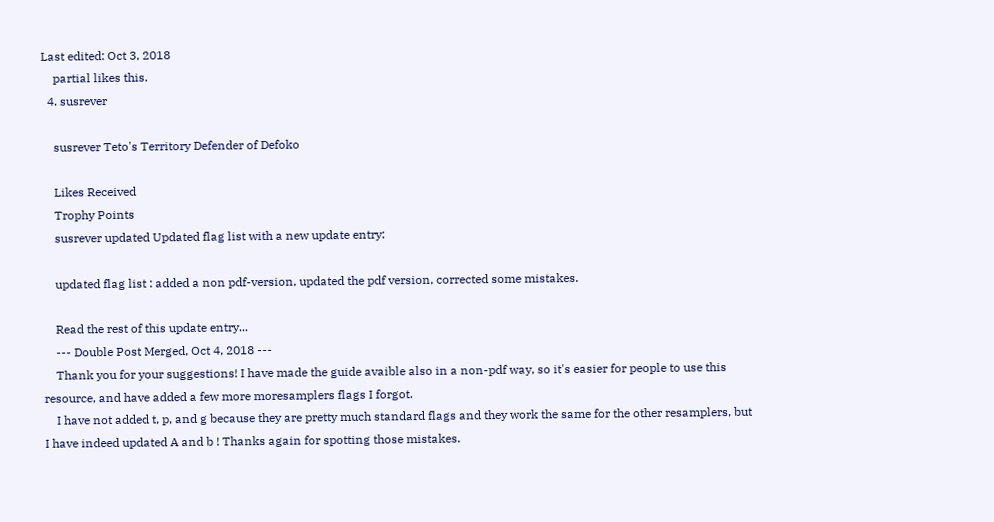Last edited: Oct 3, 2018
    partial likes this.
  4. susrever

    susrever Teto's Territory Defender of Defoko

    Likes Received
    Trophy Points
    susrever updated Updated flag list with a new update entry:

    updated flag list : added a non pdf-version, updated the pdf version, corrected some mistakes.

    Read the rest of this update entry...
    --- Double Post Merged, Oct 4, 2018 ---
    Thank you for your suggestions! I have made the guide avaible also in a non-pdf way, so it's easier for people to use this resource, and have added a few more moresamplers flags I forgot.
    I have not added t, p, and g because they are pretty much standard flags and they work the same for the other resamplers, but I have indeed updated A and b ! Thanks again for spotting those mistakes.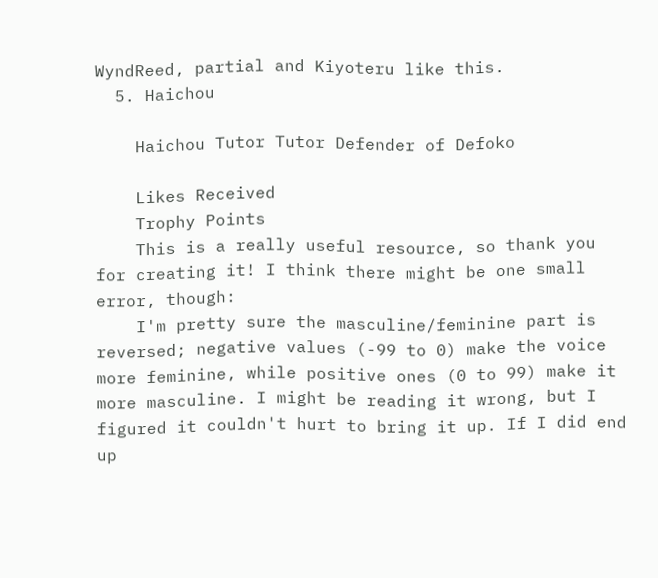WyndReed, partial and Kiyoteru like this.
  5. Haichou

    Haichou Tutor Tutor Defender of Defoko

    Likes Received
    Trophy Points
    This is a really useful resource, so thank you for creating it! I think there might be one small error, though:
    I'm pretty sure the masculine/feminine part is reversed; negative values (-99 to 0) make the voice more feminine, while positive ones (0 to 99) make it more masculine. I might be reading it wrong, but I figured it couldn't hurt to bring it up. If I did end up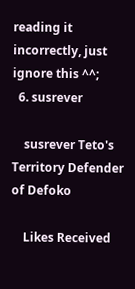reading it incorrectly, just ignore this ^^;
  6. susrever

    susrever Teto's Territory Defender of Defoko

    Likes Received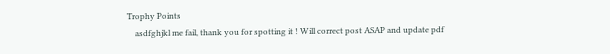Trophy Points
    asdfghjkl me fail, thank you for spotting it ! Will correct post ASAP and update pdf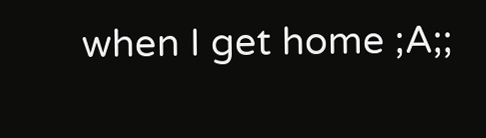when I get home ;A;;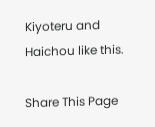Kiyoteru and Haichou like this.

Share This Page